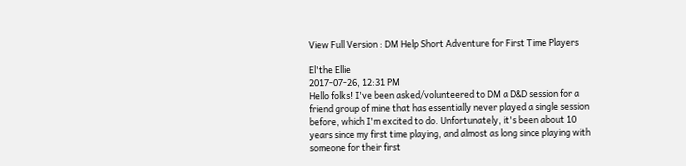View Full Version : DM Help Short Adventure for First Time Players

El'the Ellie
2017-07-26, 12:31 PM
Hello folks! I've been asked/volunteered to DM a D&D session for a friend group of mine that has essentially never played a single session before, which I'm excited to do. Unfortunately, it's been about 10 years since my first time playing, and almost as long since playing with someone for their first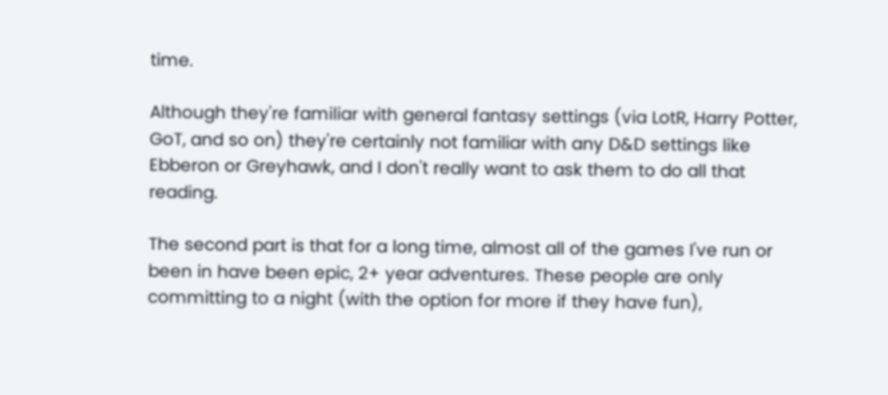time.

Although they're familiar with general fantasy settings (via LotR, Harry Potter, GoT, and so on) they're certainly not familiar with any D&D settings like Ebberon or Greyhawk, and I don't really want to ask them to do all that reading.

The second part is that for a long time, almost all of the games I've run or been in have been epic, 2+ year adventures. These people are only committing to a night (with the option for more if they have fun),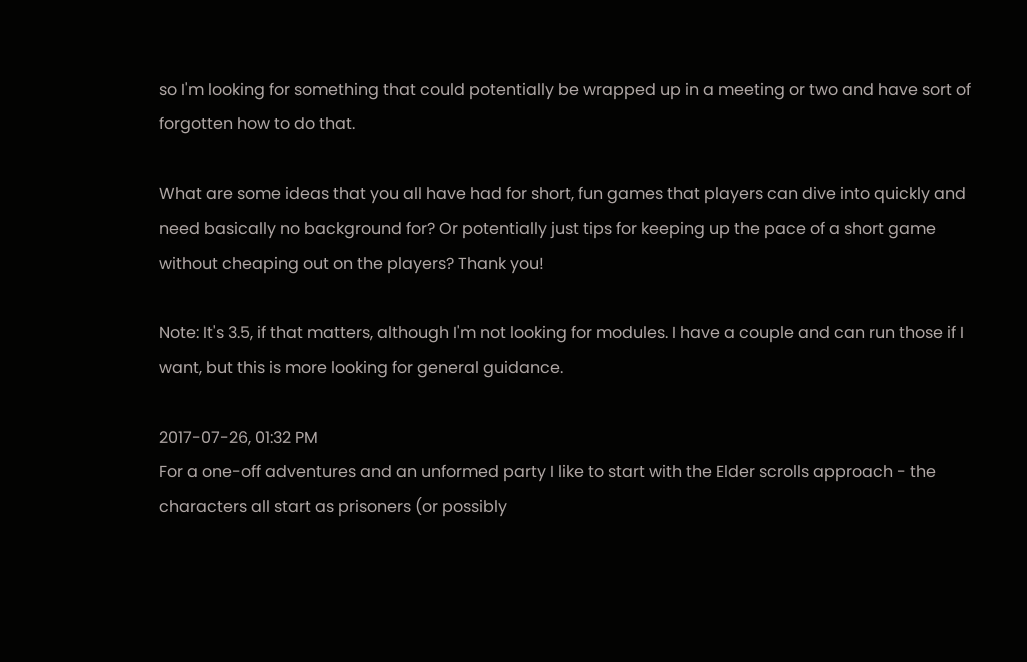so I'm looking for something that could potentially be wrapped up in a meeting or two and have sort of forgotten how to do that.

What are some ideas that you all have had for short, fun games that players can dive into quickly and need basically no background for? Or potentially just tips for keeping up the pace of a short game without cheaping out on the players? Thank you!

Note: It's 3.5, if that matters, although I'm not looking for modules. I have a couple and can run those if I want, but this is more looking for general guidance.

2017-07-26, 01:32 PM
For a one-off adventures and an unformed party I like to start with the Elder scrolls approach - the characters all start as prisoners (or possibly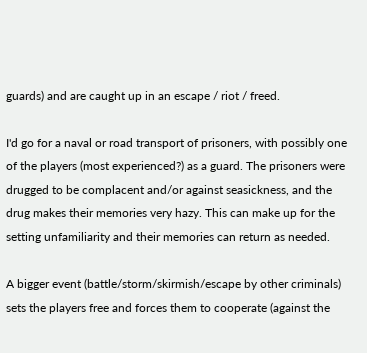guards) and are caught up in an escape / riot / freed.

I'd go for a naval or road transport of prisoners, with possibly one of the players (most experienced?) as a guard. The prisoners were drugged to be complacent and/or against seasickness, and the drug makes their memories very hazy. This can make up for the setting unfamiliarity and their memories can return as needed.

A bigger event (battle/storm/skirmish/escape by other criminals) sets the players free and forces them to cooperate (against the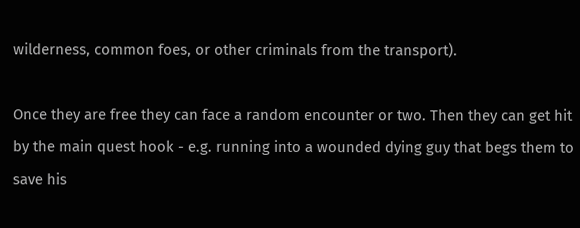wilderness, common foes, or other criminals from the transport).

Once they are free they can face a random encounter or two. Then they can get hit by the main quest hook - e.g. running into a wounded dying guy that begs them to save his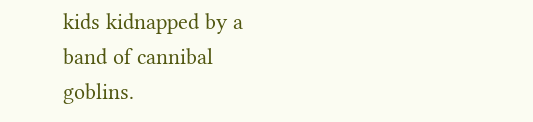kids kidnapped by a band of cannibal goblins.